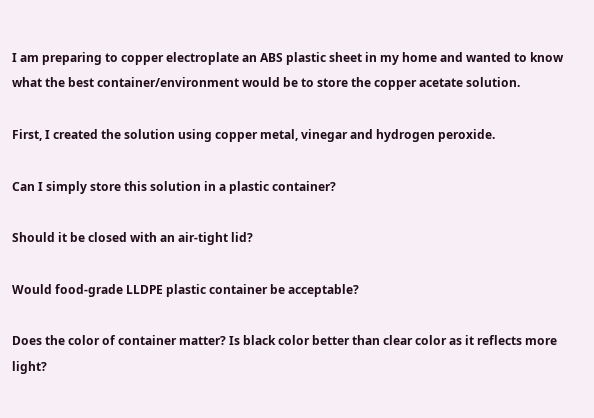I am preparing to copper electroplate an ABS plastic sheet in my home and wanted to know what the best container/environment would be to store the copper acetate solution.

First, I created the solution using copper metal, vinegar and hydrogen peroxide.

Can I simply store this solution in a plastic container?

Should it be closed with an air-tight lid?

Would food-grade LLDPE plastic container be acceptable?

Does the color of container matter? Is black color better than clear color as it reflects more light?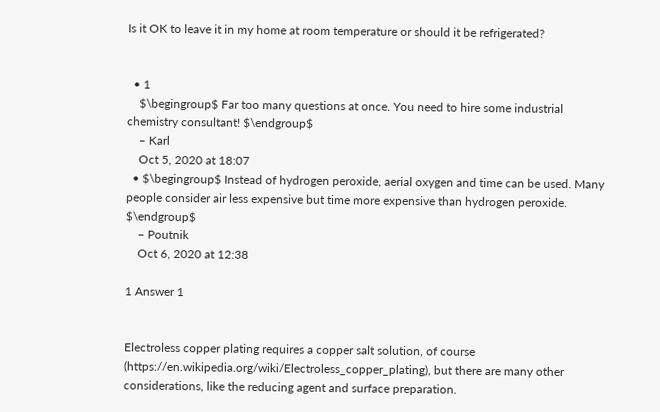Is it OK to leave it in my home at room temperature or should it be refrigerated?


  • 1
    $\begingroup$ Far too many questions at once. You need to hire some industrial chemistry consultant! $\endgroup$
    – Karl
    Oct 5, 2020 at 18:07
  • $\begingroup$ Instead of hydrogen peroxide, aerial oxygen and time can be used. Many people consider air less expensive but time more expensive than hydrogen peroxide. $\endgroup$
    – Poutnik
    Oct 6, 2020 at 12:38

1 Answer 1


Electroless copper plating requires a copper salt solution, of course (https://en.wikipedia.org/wiki/Electroless_copper_plating), but there are many other considerations, like the reducing agent and surface preparation.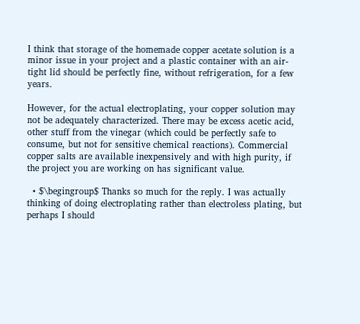I think that storage of the homemade copper acetate solution is a minor issue in your project and a plastic container with an air-tight lid should be perfectly fine, without refrigeration, for a few years.

However, for the actual electroplating, your copper solution may not be adequately characterized. There may be excess acetic acid, other stuff from the vinegar (which could be perfectly safe to consume, but not for sensitive chemical reactions). Commercial copper salts are available inexpensively and with high purity, if the project you are working on has significant value.

  • $\begingroup$ Thanks so much for the reply. I was actually thinking of doing electroplating rather than electroless plating, but perhaps I should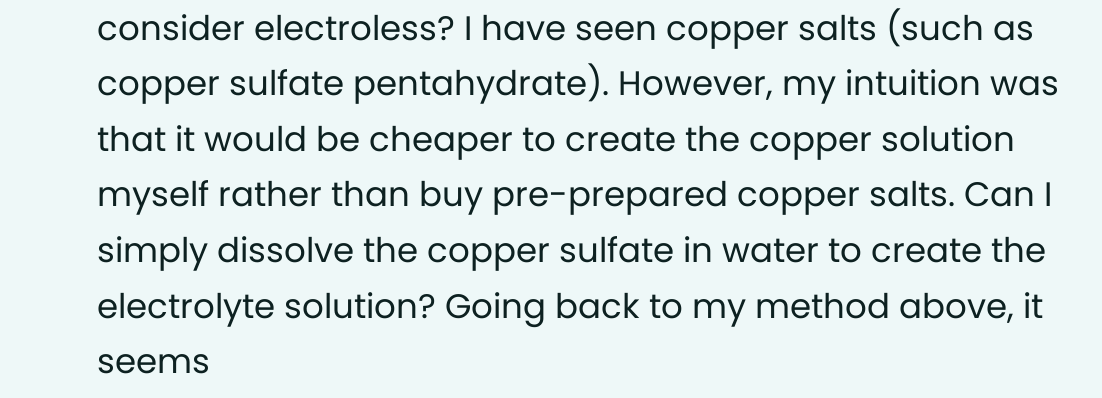consider electroless? I have seen copper salts (such as copper sulfate pentahydrate). However, my intuition was that it would be cheaper to create the copper solution myself rather than buy pre-prepared copper salts. Can I simply dissolve the copper sulfate in water to create the electrolyte solution? Going back to my method above, it seems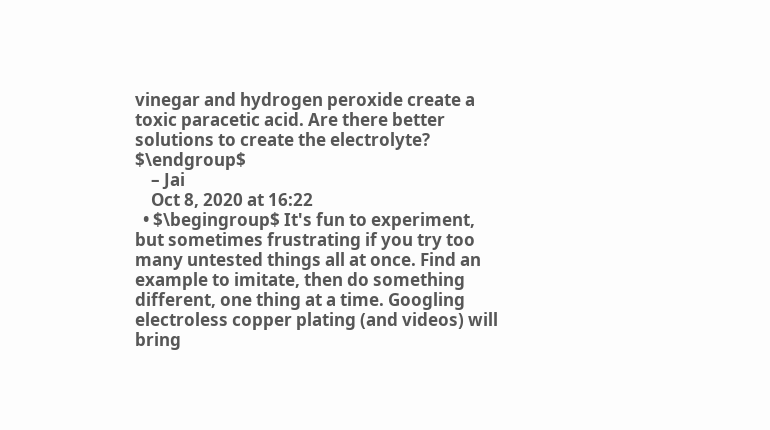vinegar and hydrogen peroxide create a toxic paracetic acid. Are there better solutions to create the electrolyte? $\endgroup$
    – Jai
    Oct 8, 2020 at 16:22
  • $\begingroup$ It's fun to experiment, but sometimes frustrating if you try too many untested things all at once. Find an example to imitate, then do something different, one thing at a time. Googling electroless copper plating (and videos) will bring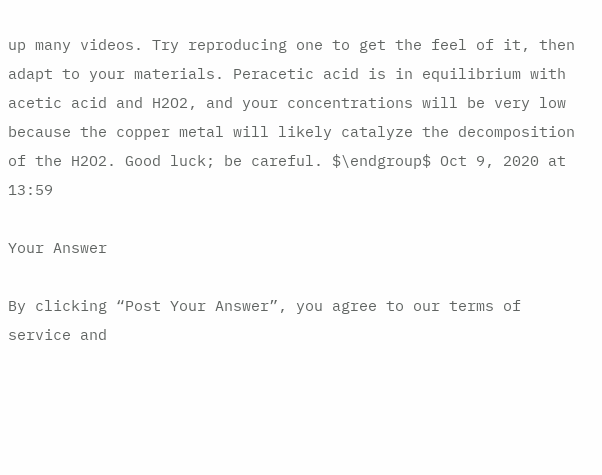up many videos. Try reproducing one to get the feel of it, then adapt to your materials. Peracetic acid is in equilibrium with acetic acid and H2O2, and your concentrations will be very low because the copper metal will likely catalyze the decomposition of the H2O2. Good luck; be careful. $\endgroup$ Oct 9, 2020 at 13:59

Your Answer

By clicking “Post Your Answer”, you agree to our terms of service and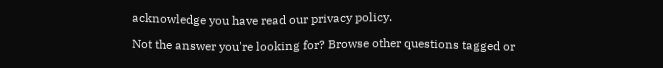acknowledge you have read our privacy policy.

Not the answer you're looking for? Browse other questions tagged or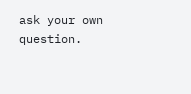ask your own question.